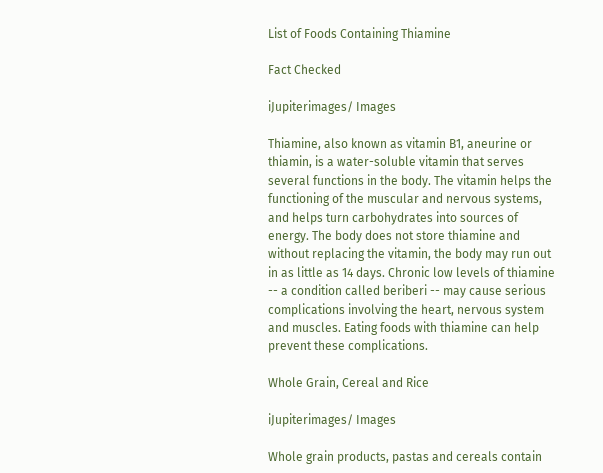List of Foods Containing Thiamine

Fact Checked

iJupiterimages/ Images

Thiamine, also known as vitamin B1, aneurine or thiamin, is a water-soluble vitamin that serves several functions in the body. The vitamin helps the functioning of the muscular and nervous systems, and helps turn carbohydrates into sources of energy. The body does not store thiamine and without replacing the vitamin, the body may run out in as little as 14 days. Chronic low levels of thiamine -- a condition called beriberi -- may cause serious complications involving the heart, nervous system and muscles. Eating foods with thiamine can help prevent these complications.

Whole Grain, Cereal and Rice

iJupiterimages/ Images

Whole grain products, pastas and cereals contain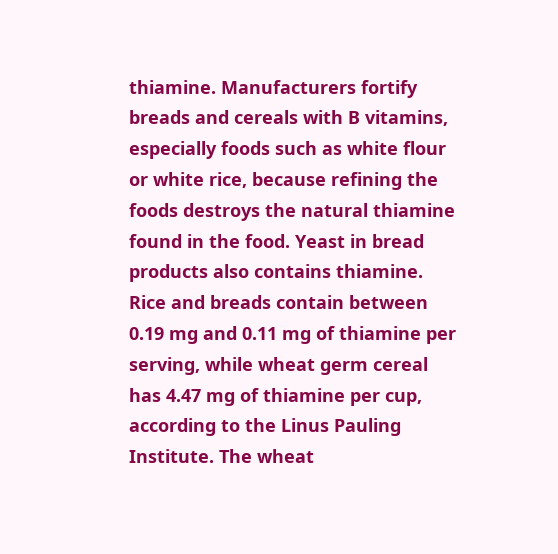thiamine. Manufacturers fortify breads and cereals with B vitamins, especially foods such as white flour or white rice, because refining the foods destroys the natural thiamine found in the food. Yeast in bread products also contains thiamine. Rice and breads contain between 0.19 mg and 0.11 mg of thiamine per serving, while wheat germ cereal has 4.47 mg of thiamine per cup, according to the Linus Pauling Institute. The wheat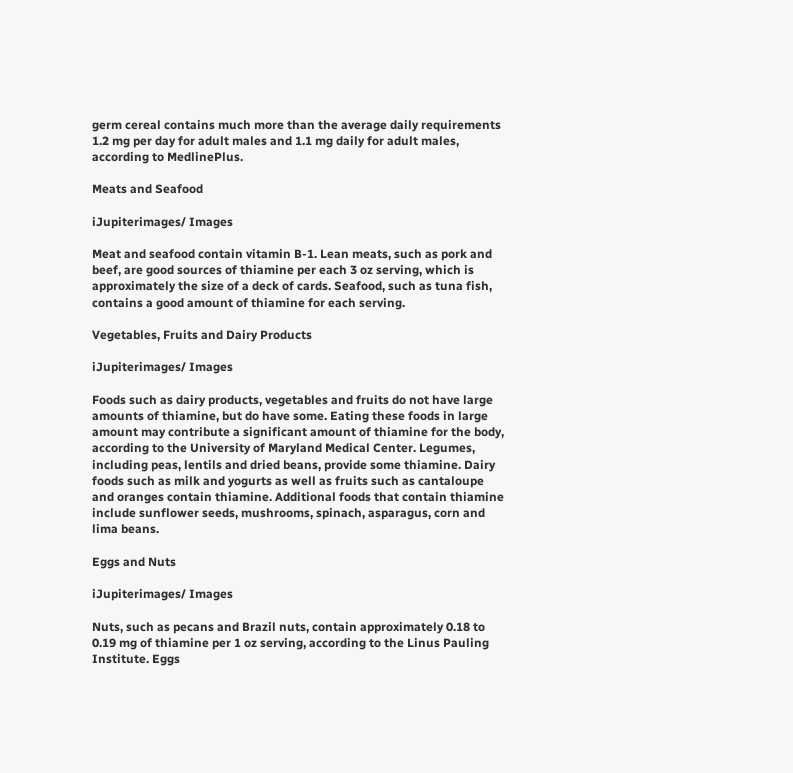germ cereal contains much more than the average daily requirements 1.2 mg per day for adult males and 1.1 mg daily for adult males, according to MedlinePlus.

Meats and Seafood

iJupiterimages/ Images

Meat and seafood contain vitamin B-1. Lean meats, such as pork and beef, are good sources of thiamine per each 3 oz serving, which is approximately the size of a deck of cards. Seafood, such as tuna fish, contains a good amount of thiamine for each serving.

Vegetables, Fruits and Dairy Products

iJupiterimages/ Images

Foods such as dairy products, vegetables and fruits do not have large amounts of thiamine, but do have some. Eating these foods in large amount may contribute a significant amount of thiamine for the body, according to the University of Maryland Medical Center. Legumes, including peas, lentils and dried beans, provide some thiamine. Dairy foods such as milk and yogurts as well as fruits such as cantaloupe and oranges contain thiamine. Additional foods that contain thiamine include sunflower seeds, mushrooms, spinach, asparagus, corn and lima beans.

Eggs and Nuts

iJupiterimages/ Images

Nuts, such as pecans and Brazil nuts, contain approximately 0.18 to 0.19 mg of thiamine per 1 oz serving, according to the Linus Pauling Institute. Eggs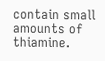contain small amounts of thiamine.